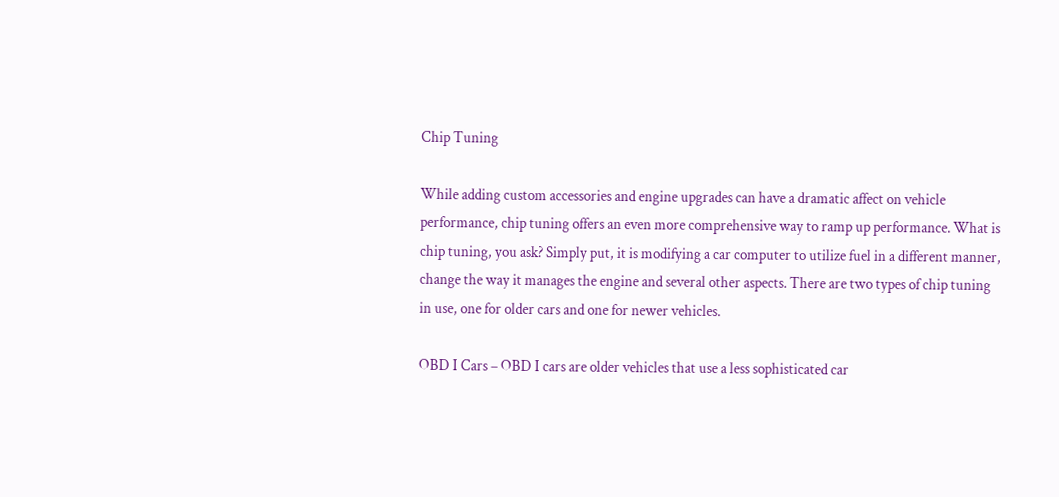Chip Tuning

While adding custom accessories and engine upgrades can have a dramatic affect on vehicle performance, chip tuning offers an even more comprehensive way to ramp up performance. What is chip tuning, you ask? Simply put, it is modifying a car computer to utilize fuel in a different manner, change the way it manages the engine and several other aspects. There are two types of chip tuning in use, one for older cars and one for newer vehicles.

OBD I Cars – OBD I cars are older vehicles that use a less sophisticated car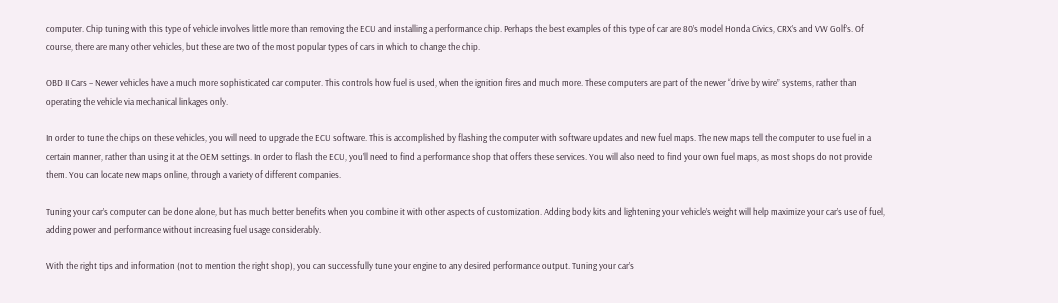computer. Chip tuning with this type of vehicle involves little more than removing the ECU and installing a performance chip. Perhaps the best examples of this type of car are 80’s model Honda Civics, CRX’s and VW Golf’s. Of course, there are many other vehicles, but these are two of the most popular types of cars in which to change the chip.

OBD II Cars – Newer vehicles have a much more sophisticated car computer. This controls how fuel is used, when the ignition fires and much more. These computers are part of the newer “drive by wire” systems, rather than operating the vehicle via mechanical linkages only.

In order to tune the chips on these vehicles, you will need to upgrade the ECU software. This is accomplished by flashing the computer with software updates and new fuel maps. The new maps tell the computer to use fuel in a certain manner, rather than using it at the OEM settings. In order to flash the ECU, you’ll need to find a performance shop that offers these services. You will also need to find your own fuel maps, as most shops do not provide them. You can locate new maps online, through a variety of different companies.

Tuning your car’s computer can be done alone, but has much better benefits when you combine it with other aspects of customization. Adding body kits and lightening your vehicle’s weight will help maximize your car’s use of fuel, adding power and performance without increasing fuel usage considerably.

With the right tips and information (not to mention the right shop), you can successfully tune your engine to any desired performance output. Tuning your car’s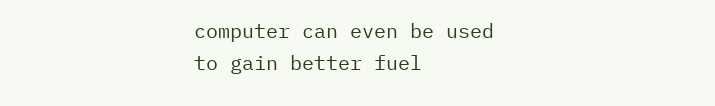computer can even be used to gain better fuel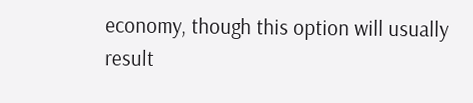economy, though this option will usually result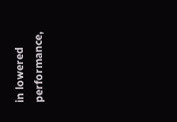in lowered performance,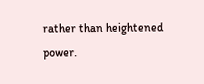rather than heightened power.